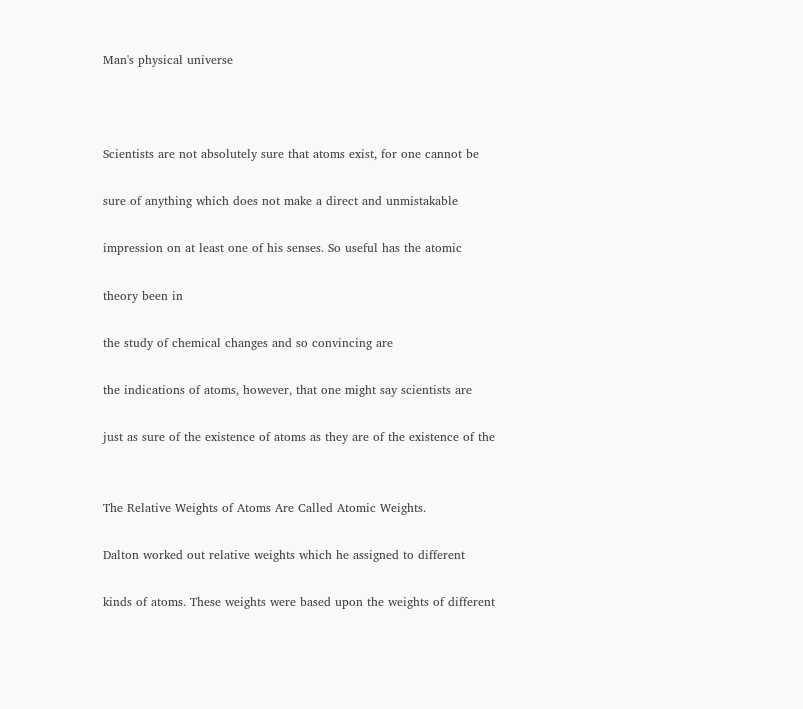Man's physical universe



Scientists are not absolutely sure that atoms exist, for one cannot be

sure of anything which does not make a direct and unmistakable

impression on at least one of his senses. So useful has the atomic

theory been in

the study of chemical changes and so convincing are

the indications of atoms, however, that one might say scientists are

just as sure of the existence of atoms as they are of the existence of the


The Relative Weights of Atoms Are Called Atomic Weights.

Dalton worked out relative weights which he assigned to different

kinds of atoms. These weights were based upon the weights of different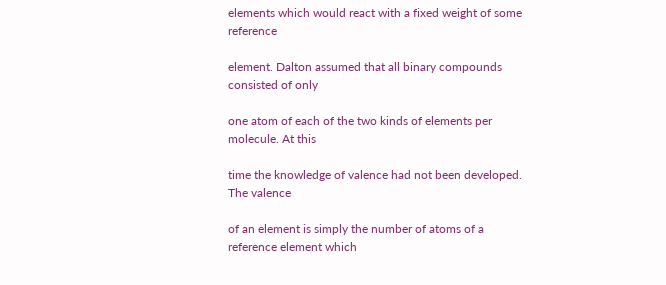elements which would react with a fixed weight of some reference

element. Dalton assumed that all binary compounds consisted of only

one atom of each of the two kinds of elements per molecule. At this

time the knowledge of valence had not been developed. The valence

of an element is simply the number of atoms of a reference element which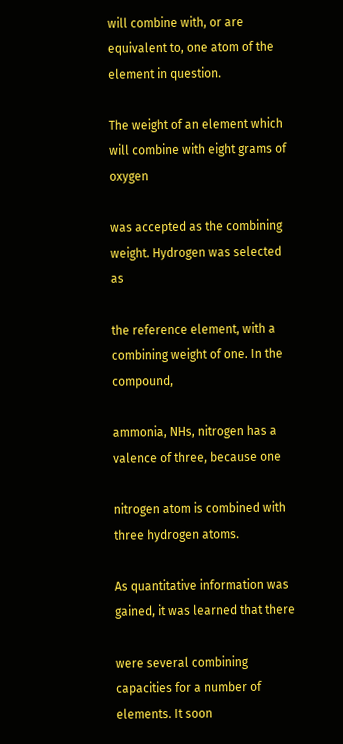will combine with, or are equivalent to, one atom of the element in question.

The weight of an element which will combine with eight grams of oxygen

was accepted as the combining weight. Hydrogen was selected as

the reference element, with a combining weight of one. In the compound,

ammonia, NHs, nitrogen has a valence of three, because one

nitrogen atom is combined with three hydrogen atoms.

As quantitative information was gained, it was learned that there

were several combining capacities for a number of elements. It soon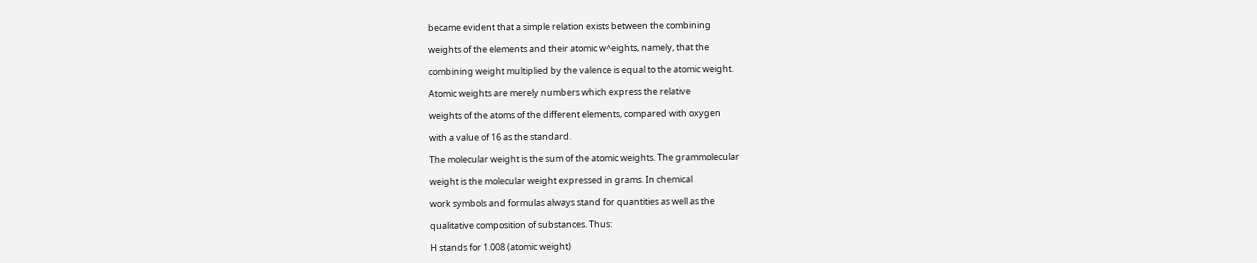became evident that a simple relation exists between the combining

weights of the elements and their atomic w^eights, namely, that the

combining weight multiplied by the valence is equal to the atomic weight.

Atomic weights are merely numbers which express the relative

weights of the atoms of the different elements, compared with oxygen

with a value of 16 as the standard.

The molecular weight is the sum of the atomic weights. The grammolecular

weight is the molecular weight expressed in grams. In chemical

work symbols and formulas always stand for quantities as well as the

qualitative composition of substances. Thus:

H stands for 1.008 (atomic weight)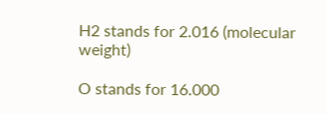H2 stands for 2.016 (molecular weight)

O stands for 16.000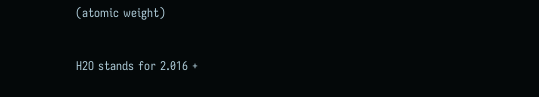(atomic weight)

H2O stands for 2.016 +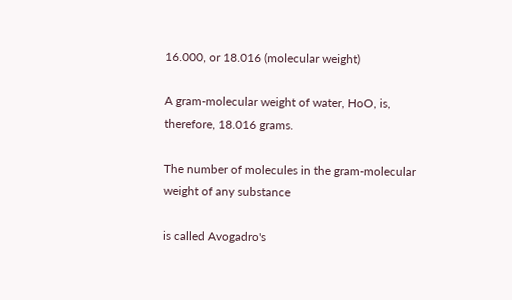16.000, or 18.016 (molecular weight)

A gram-molecular weight of water, HoO, is, therefore, 18.016 grams.

The number of molecules in the gram-molecular weight of any substance

is called Avogadro's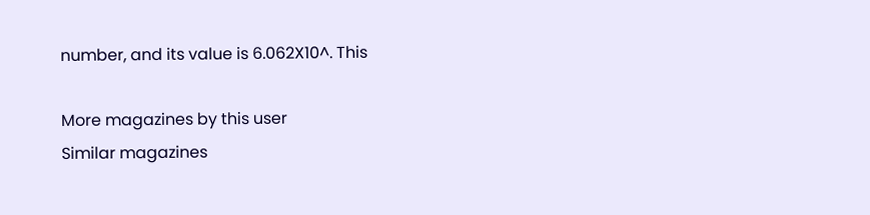number, and its value is 6.062X10^. This

More magazines by this user
Similar magazines